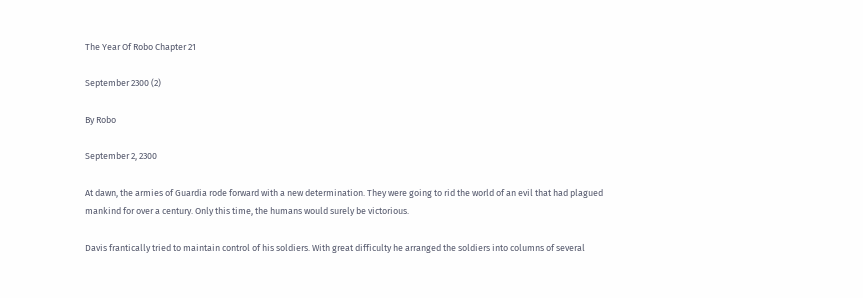The Year Of Robo Chapter 21

September 2300 (2)

By Robo

September 2, 2300

At dawn, the armies of Guardia rode forward with a new determination. They were going to rid the world of an evil that had plagued mankind for over a century. Only this time, the humans would surely be victorious.

Davis frantically tried to maintain control of his soldiers. With great difficulty he arranged the soldiers into columns of several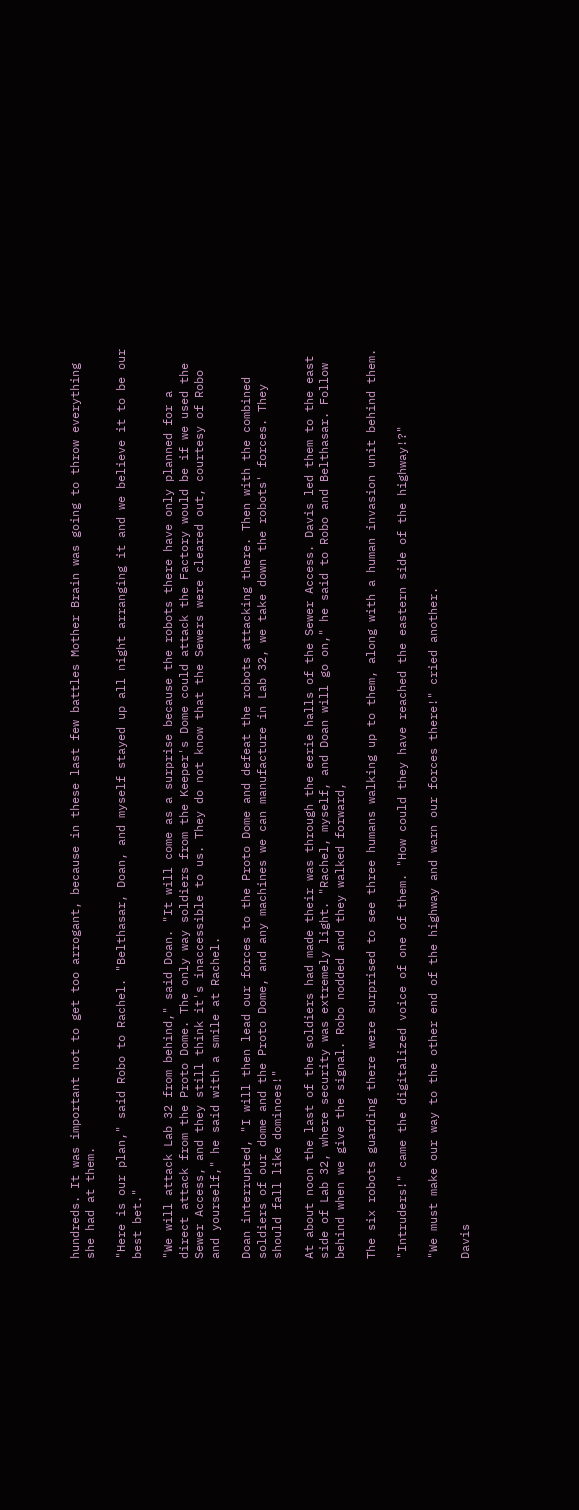hundreds. It was important not to get too arrogant, because in these last few battles Mother Brain was going to throw everything she had at them.

"Here is our plan," said Robo to Rachel. "Belthasar, Doan, and myself stayed up all night arranging it and we believe it to be our best bet."

"We will attack Lab 32 from behind," said Doan. "It will come as a surprise because the robots there have only planned for a direct attack from the Proto Dome. The only way soldiers from the Keeper's Dome could attack the Factory would be if we used the Sewer Access, and they still think it's inaccessible to us. They do not know that the Sewers were cleared out, courtesy of Robo and yourself," he said with a smile at Rachel.

Doan interrupted, "I will then lead our forces to the Proto Dome and defeat the robots attacking there. Then with the combined soldiers of our dome and the Proto Dome, and any machines we can manufacture in Lab 32, we take down the robots' forces. They should fall like dominoes!"

At about noon the last of the soldiers had made their was through the eerie halls of the Sewer Access. Davis led them to the east side of Lab 32, where security was extremely light. "Rachel, myself, and Doan will go on," he said to Robo and Belthasar. Follow behind when we give the signal. Robo nodded and they walked forward,

The six robots guarding there were surprised to see three humans walking up to them, along with a human invasion unit behind them.

"Intruders!" came the digitalized voice of one of them. "How could they have reached the eastern side of the highway!?"

"We must make our way to the other end of the highway and warn our forces there!" cried another.

Davis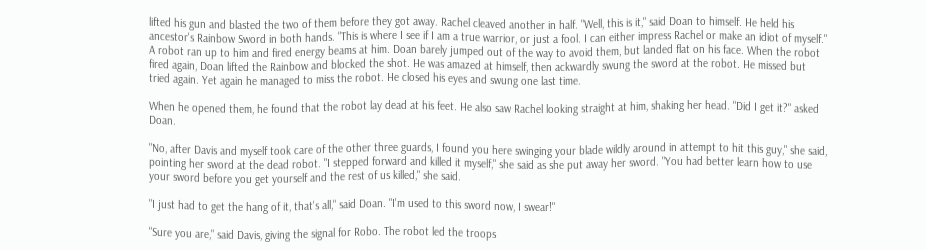lifted his gun and blasted the two of them before they got away. Rachel cleaved another in half. "Well, this is it," said Doan to himself. He held his ancestor's Rainbow Sword in both hands. "This is where I see if I am a true warrior, or just a fool. I can either impress Rachel or make an idiot of myself." A robot ran up to him and fired energy beams at him. Doan barely jumped out of the way to avoid them, but landed flat on his face. When the robot fired again, Doan lifted the Rainbow and blocked the shot. He was amazed at himself, then ackwardly swung the sword at the robot. He missed but tried again. Yet again he managed to miss the robot. He closed his eyes and swung one last time.

When he opened them, he found that the robot lay dead at his feet. He also saw Rachel looking straight at him, shaking her head. "Did I get it?" asked Doan.

"No, after Davis and myself took care of the other three guards, I found you here swinging your blade wildly around in attempt to hit this guy," she said, pointing her sword at the dead robot. "I stepped forward and killed it myself," she said as she put away her sword. "You had better learn how to use your sword before you get yourself and the rest of us killed," she said.

"I just had to get the hang of it, that's all," said Doan. "I'm used to this sword now, I swear!"

"Sure you are," said Davis, giving the signal for Robo. The robot led the troops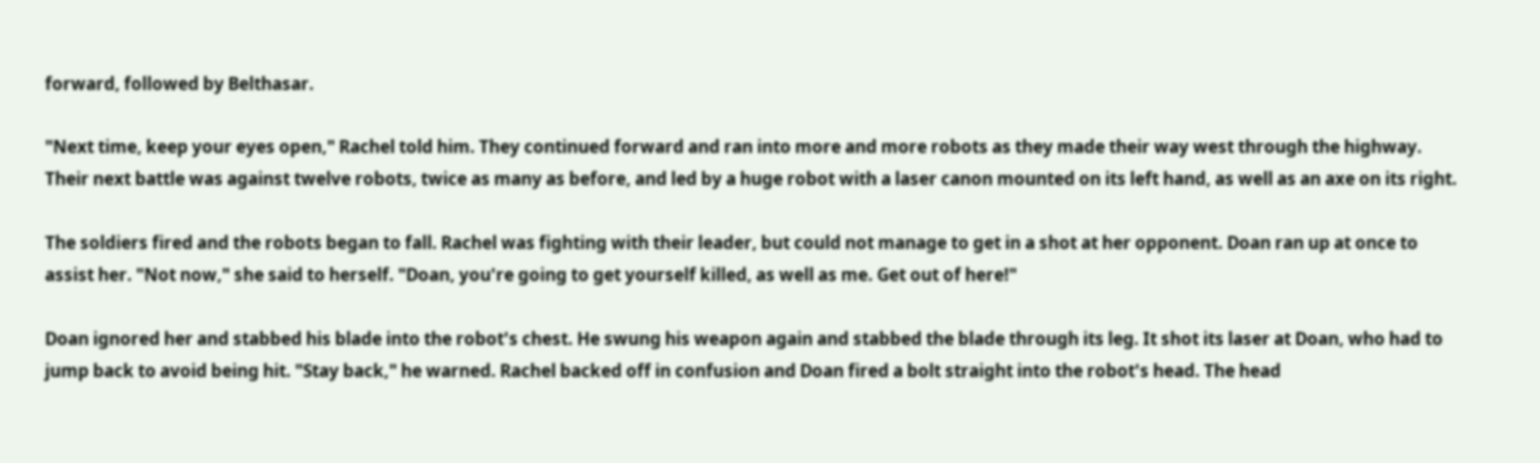forward, followed by Belthasar.

"Next time, keep your eyes open," Rachel told him. They continued forward and ran into more and more robots as they made their way west through the highway. Their next battle was against twelve robots, twice as many as before, and led by a huge robot with a laser canon mounted on its left hand, as well as an axe on its right.

The soldiers fired and the robots began to fall. Rachel was fighting with their leader, but could not manage to get in a shot at her opponent. Doan ran up at once to assist her. "Not now," she said to herself. "Doan, you're going to get yourself killed, as well as me. Get out of here!"

Doan ignored her and stabbed his blade into the robot's chest. He swung his weapon again and stabbed the blade through its leg. It shot its laser at Doan, who had to jump back to avoid being hit. "Stay back," he warned. Rachel backed off in confusion and Doan fired a bolt straight into the robot's head. The head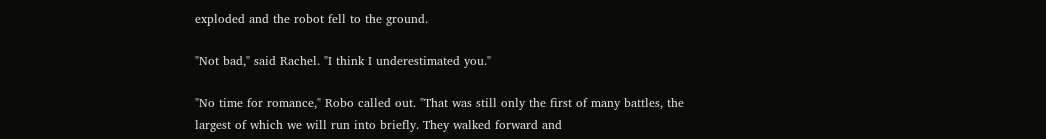exploded and the robot fell to the ground.

"Not bad," said Rachel. "I think I underestimated you."

"No time for romance," Robo called out. "That was still only the first of many battles, the largest of which we will run into briefly. They walked forward and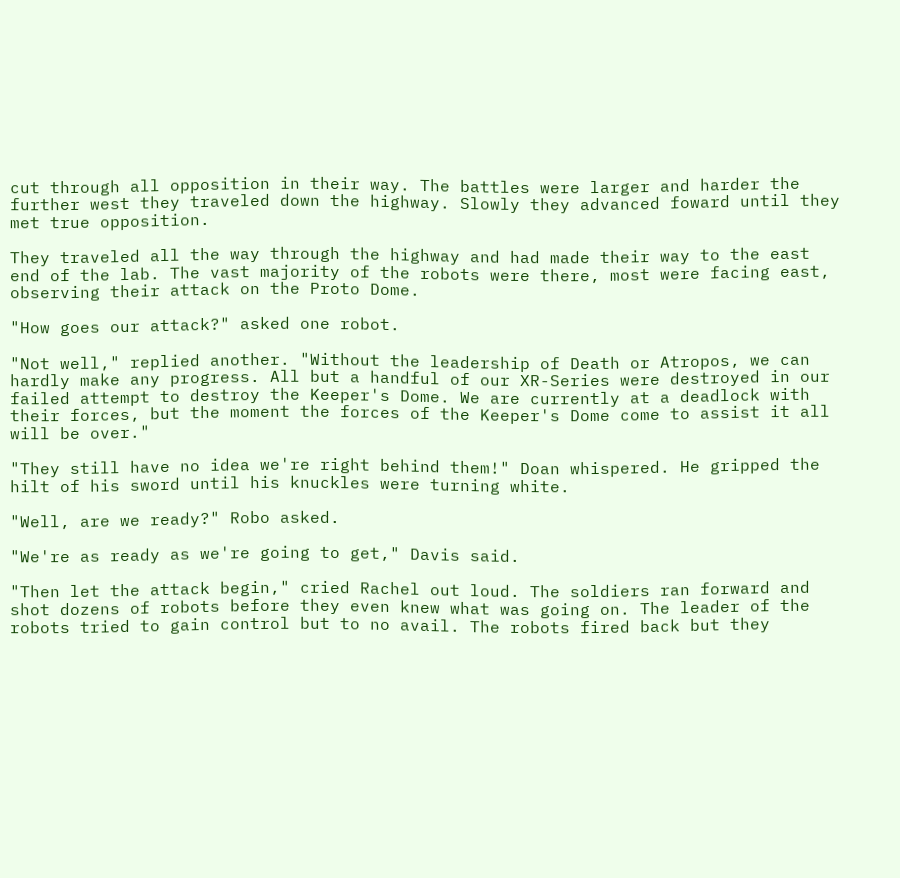cut through all opposition in their way. The battles were larger and harder the further west they traveled down the highway. Slowly they advanced foward until they met true opposition.

They traveled all the way through the highway and had made their way to the east end of the lab. The vast majority of the robots were there, most were facing east, observing their attack on the Proto Dome.

"How goes our attack?" asked one robot.

"Not well," replied another. "Without the leadership of Death or Atropos, we can hardly make any progress. All but a handful of our XR-Series were destroyed in our failed attempt to destroy the Keeper's Dome. We are currently at a deadlock with their forces, but the moment the forces of the Keeper's Dome come to assist it all will be over."

"They still have no idea we're right behind them!" Doan whispered. He gripped the hilt of his sword until his knuckles were turning white.

"Well, are we ready?" Robo asked.

"We're as ready as we're going to get," Davis said.

"Then let the attack begin," cried Rachel out loud. The soldiers ran forward and shot dozens of robots before they even knew what was going on. The leader of the robots tried to gain control but to no avail. The robots fired back but they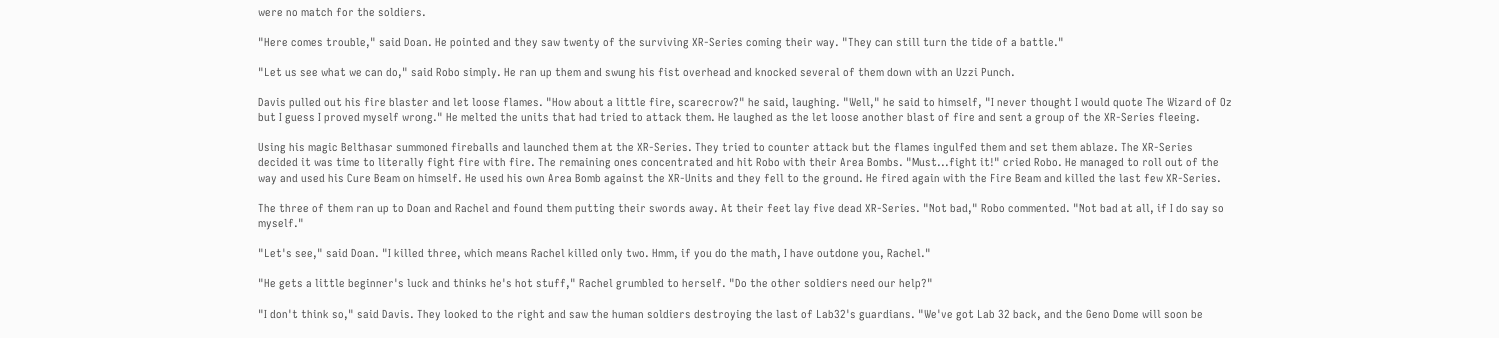were no match for the soldiers.

"Here comes trouble," said Doan. He pointed and they saw twenty of the surviving XR-Series coming their way. "They can still turn the tide of a battle."

"Let us see what we can do," said Robo simply. He ran up them and swung his fist overhead and knocked several of them down with an Uzzi Punch.

Davis pulled out his fire blaster and let loose flames. "How about a little fire, scarecrow?" he said, laughing. "Well," he said to himself, "I never thought I would quote The Wizard of Oz but I guess I proved myself wrong." He melted the units that had tried to attack them. He laughed as the let loose another blast of fire and sent a group of the XR-Series fleeing.

Using his magic Belthasar summoned fireballs and launched them at the XR-Series. They tried to counter attack but the flames ingulfed them and set them ablaze. The XR-Series decided it was time to literally fight fire with fire. The remaining ones concentrated and hit Robo with their Area Bombs. "Must...fight it!" cried Robo. He managed to roll out of the way and used his Cure Beam on himself. He used his own Area Bomb against the XR-Units and they fell to the ground. He fired again with the Fire Beam and killed the last few XR-Series.

The three of them ran up to Doan and Rachel and found them putting their swords away. At their feet lay five dead XR-Series. "Not bad," Robo commented. "Not bad at all, if I do say so myself."

"Let's see," said Doan. "I killed three, which means Rachel killed only two. Hmm, if you do the math, I have outdone you, Rachel."

"He gets a little beginner's luck and thinks he's hot stuff," Rachel grumbled to herself. "Do the other soldiers need our help?"

"I don't think so," said Davis. They looked to the right and saw the human soldiers destroying the last of Lab32's guardians. "We've got Lab 32 back, and the Geno Dome will soon be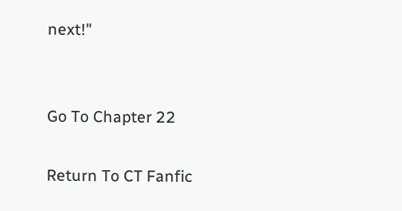next!"


Go To Chapter 22

Return To CT Fanfic